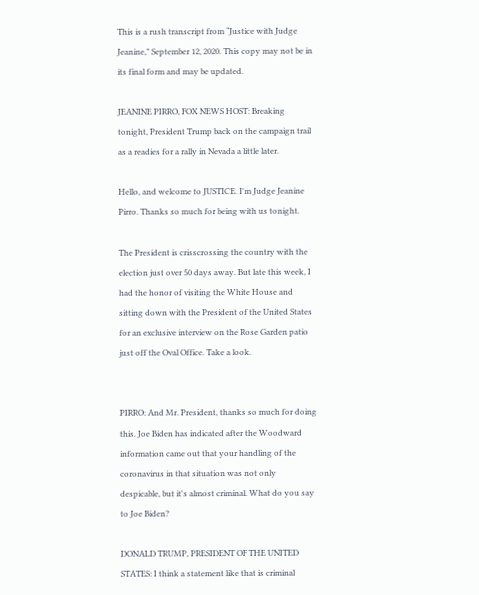This is a rush transcript from “Justice with Judge Jeanine," September 12, 2020. This copy may not be in its final form and may be updated.

JEANINE PIRRO, FOX NEWS HOST: Breaking tonight, President Trump back on the campaign trail as a readies for a rally in Nevada a little later.

Hello, and welcome to JUSTICE. I'm Judge Jeanine Pirro. Thanks so much for being with us tonight.

The President is crisscrossing the country with the election just over 50 days away. But late this week, I had the honor of visiting the White House and sitting down with the President of the United States for an exclusive interview on the Rose Garden patio just off the Oval Office. Take a look.


PIRRO: And Mr. President, thanks so much for doing this. Joe Biden has indicated after the Woodward information came out that your handling of the coronavirus in that situation was not only despicable, but it's almost criminal. What do you say to Joe Biden?

DONALD TRUMP, PRESIDENT OF THE UNITED STATES: I think a statement like that is criminal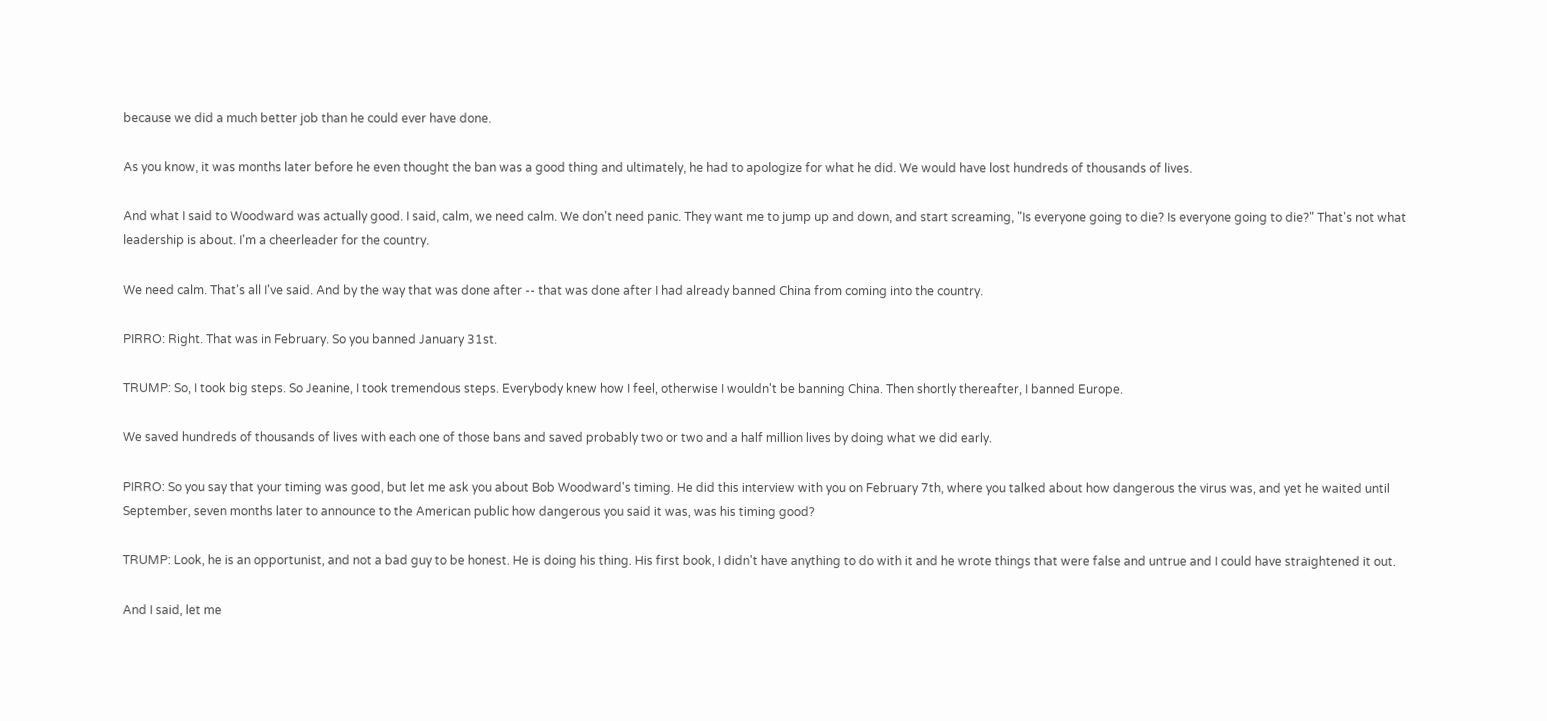because we did a much better job than he could ever have done.

As you know, it was months later before he even thought the ban was a good thing and ultimately, he had to apologize for what he did. We would have lost hundreds of thousands of lives.

And what I said to Woodward was actually good. I said, calm, we need calm. We don't need panic. They want me to jump up and down, and start screaming, "Is everyone going to die? Is everyone going to die?" That's not what leadership is about. I'm a cheerleader for the country.

We need calm. That's all I've said. And by the way that was done after -- that was done after I had already banned China from coming into the country.

PIRRO: Right. That was in February. So you banned January 31st.

TRUMP: So, I took big steps. So Jeanine, I took tremendous steps. Everybody knew how I feel, otherwise I wouldn't be banning China. Then shortly thereafter, I banned Europe.

We saved hundreds of thousands of lives with each one of those bans and saved probably two or two and a half million lives by doing what we did early.

PIRRO: So you say that your timing was good, but let me ask you about Bob Woodward's timing. He did this interview with you on February 7th, where you talked about how dangerous the virus was, and yet he waited until September, seven months later to announce to the American public how dangerous you said it was, was his timing good?

TRUMP: Look, he is an opportunist, and not a bad guy to be honest. He is doing his thing. His first book, I didn't have anything to do with it and he wrote things that were false and untrue and I could have straightened it out.

And I said, let me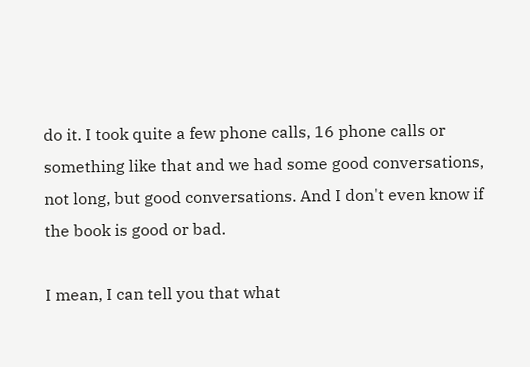do it. I took quite a few phone calls, 16 phone calls or something like that and we had some good conversations, not long, but good conversations. And I don't even know if the book is good or bad.

I mean, I can tell you that what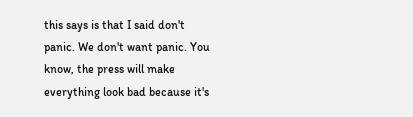this says is that I said don't panic. We don't want panic. You know, the press will make everything look bad because it's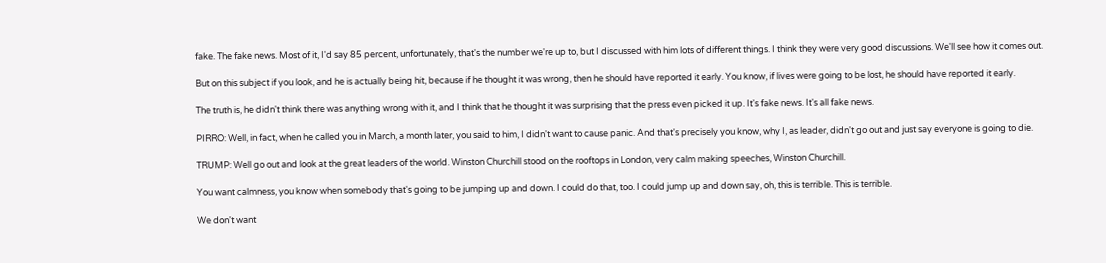fake. The fake news. Most of it, I'd say 85 percent, unfortunately, that's the number we're up to, but I discussed with him lots of different things. I think they were very good discussions. We'll see how it comes out.

But on this subject if you look, and he is actually being hit, because if he thought it was wrong, then he should have reported it early. You know, if lives were going to be lost, he should have reported it early.

The truth is, he didn't think there was anything wrong with it, and I think that he thought it was surprising that the press even picked it up. It's fake news. It's all fake news.

PIRRO: Well, in fact, when he called you in March, a month later, you said to him, I didn't want to cause panic. And that's precisely you know, why I, as leader, didn't go out and just say everyone is going to die.

TRUMP: Well go out and look at the great leaders of the world. Winston Churchill stood on the rooftops in London, very calm making speeches, Winston Churchill.

You want calmness, you know when somebody that's going to be jumping up and down. I could do that, too. I could jump up and down say, oh, this is terrible. This is terrible.

We don't want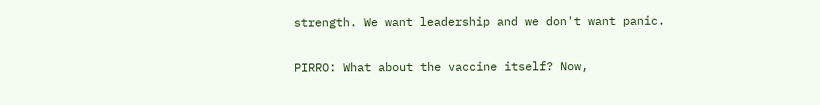strength. We want leadership and we don't want panic.

PIRRO: What about the vaccine itself? Now,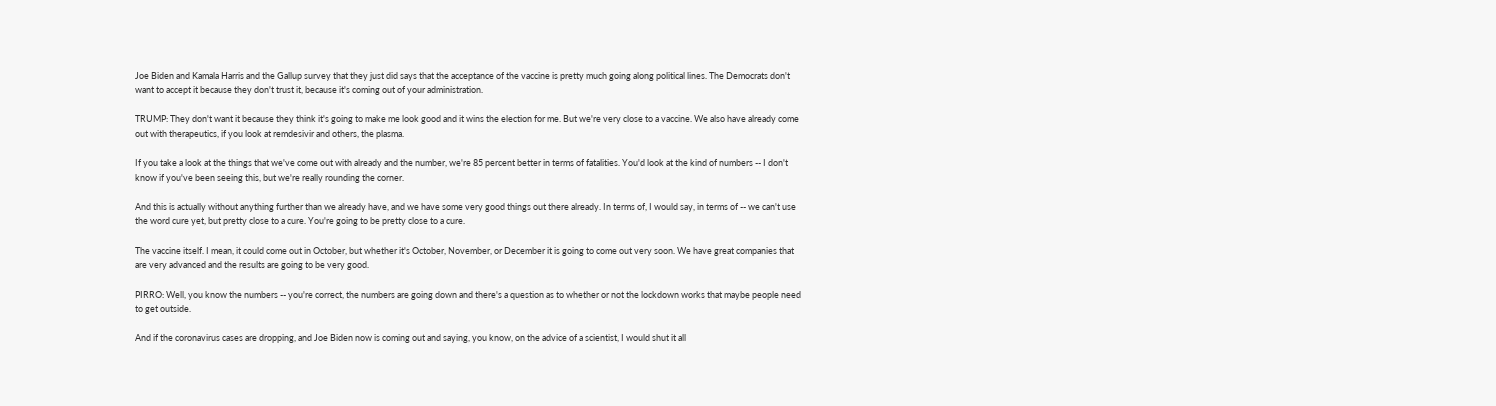Joe Biden and Kamala Harris and the Gallup survey that they just did says that the acceptance of the vaccine is pretty much going along political lines. The Democrats don't want to accept it because they don't trust it, because it's coming out of your administration.

TRUMP: They don't want it because they think it's going to make me look good and it wins the election for me. But we're very close to a vaccine. We also have already come out with therapeutics, if you look at remdesivir and others, the plasma.

If you take a look at the things that we've come out with already and the number, we're 85 percent better in terms of fatalities. You'd look at the kind of numbers -- I don't know if you've been seeing this, but we're really rounding the corner.

And this is actually without anything further than we already have, and we have some very good things out there already. In terms of, I would say, in terms of -- we can't use the word cure yet, but pretty close to a cure. You're going to be pretty close to a cure.

The vaccine itself. I mean, it could come out in October, but whether it's October, November, or December it is going to come out very soon. We have great companies that are very advanced and the results are going to be very good.

PIRRO: Well, you know the numbers -- you're correct, the numbers are going down and there's a question as to whether or not the lockdown works that maybe people need to get outside.

And if the coronavirus cases are dropping, and Joe Biden now is coming out and saying, you know, on the advice of a scientist, I would shut it all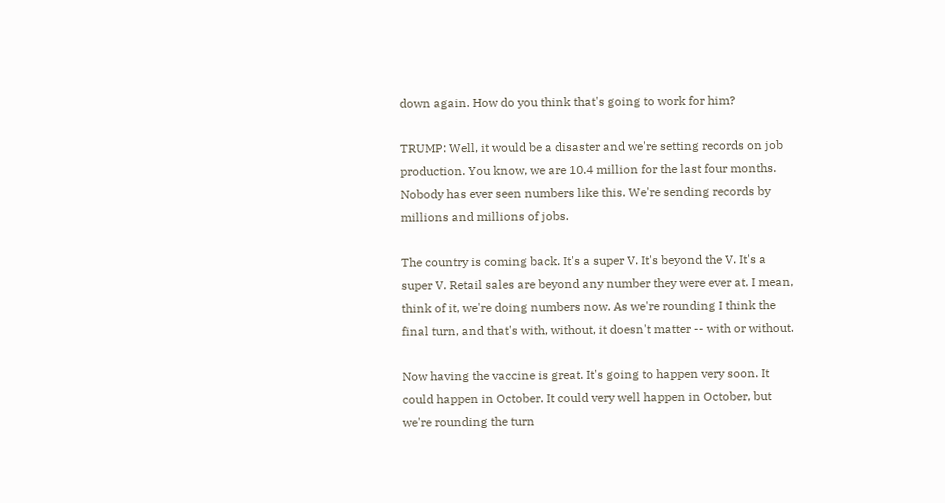down again. How do you think that's going to work for him?

TRUMP: Well, it would be a disaster and we're setting records on job production. You know, we are 10.4 million for the last four months. Nobody has ever seen numbers like this. We're sending records by millions and millions of jobs.

The country is coming back. It's a super V. It's beyond the V. It's a super V. Retail sales are beyond any number they were ever at. I mean, think of it, we're doing numbers now. As we're rounding I think the final turn, and that's with, without, it doesn't matter -- with or without.

Now having the vaccine is great. It's going to happen very soon. It could happen in October. It could very well happen in October, but we're rounding the turn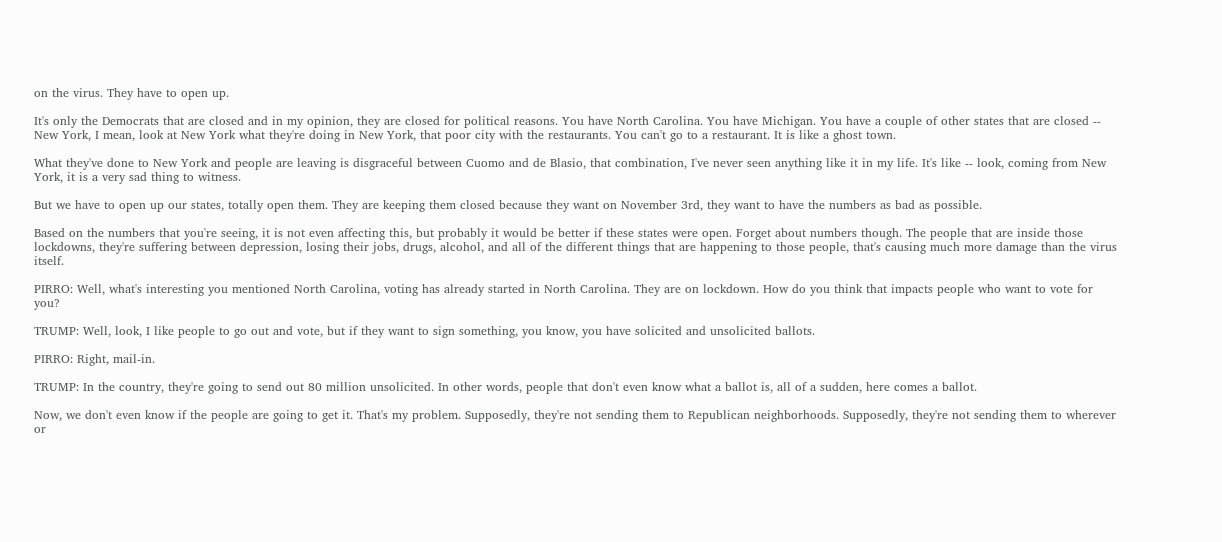on the virus. They have to open up.

It's only the Democrats that are closed and in my opinion, they are closed for political reasons. You have North Carolina. You have Michigan. You have a couple of other states that are closed -- New York, I mean, look at New York what they're doing in New York, that poor city with the restaurants. You can't go to a restaurant. It is like a ghost town.

What they've done to New York and people are leaving is disgraceful between Cuomo and de Blasio, that combination, I've never seen anything like it in my life. It's like -- look, coming from New York, it is a very sad thing to witness.

But we have to open up our states, totally open them. They are keeping them closed because they want on November 3rd, they want to have the numbers as bad as possible.

Based on the numbers that you're seeing, it is not even affecting this, but probably it would be better if these states were open. Forget about numbers though. The people that are inside those lockdowns, they're suffering between depression, losing their jobs, drugs, alcohol, and all of the different things that are happening to those people, that's causing much more damage than the virus itself.

PIRRO: Well, what's interesting you mentioned North Carolina, voting has already started in North Carolina. They are on lockdown. How do you think that impacts people who want to vote for you?

TRUMP: Well, look, I like people to go out and vote, but if they want to sign something, you know, you have solicited and unsolicited ballots.

PIRRO: Right, mail-in.

TRUMP: In the country, they're going to send out 80 million unsolicited. In other words, people that don't even know what a ballot is, all of a sudden, here comes a ballot.

Now, we don't even know if the people are going to get it. That's my problem. Supposedly, they're not sending them to Republican neighborhoods. Supposedly, they're not sending them to wherever or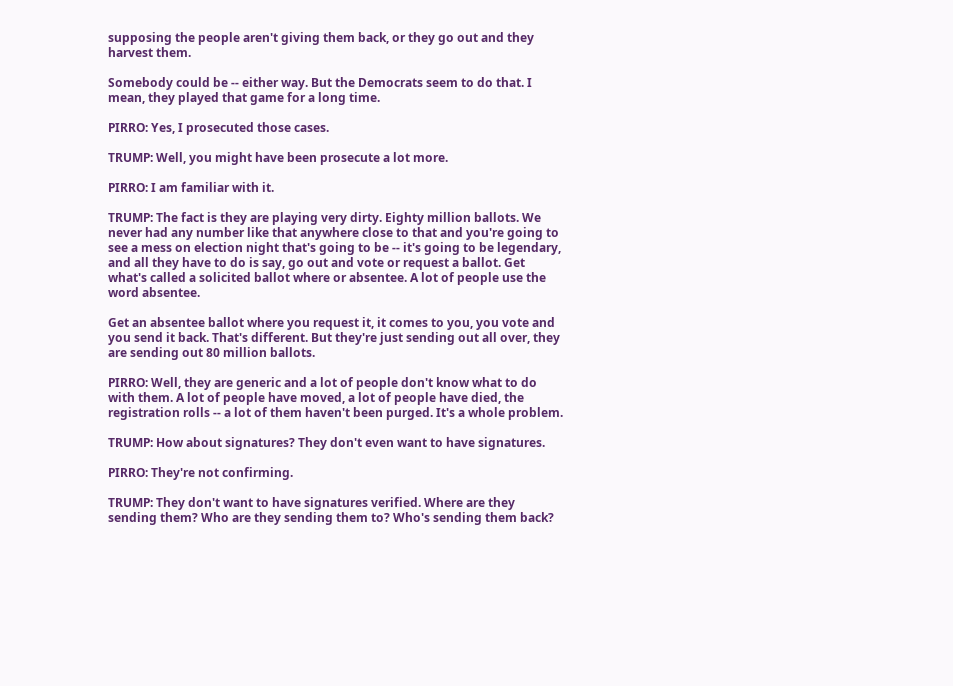supposing the people aren't giving them back, or they go out and they harvest them.

Somebody could be -- either way. But the Democrats seem to do that. I mean, they played that game for a long time.

PIRRO: Yes, I prosecuted those cases.

TRUMP: Well, you might have been prosecute a lot more.

PIRRO: I am familiar with it.

TRUMP: The fact is they are playing very dirty. Eighty million ballots. We never had any number like that anywhere close to that and you're going to see a mess on election night that's going to be -- it's going to be legendary, and all they have to do is say, go out and vote or request a ballot. Get what's called a solicited ballot where or absentee. A lot of people use the word absentee.

Get an absentee ballot where you request it, it comes to you, you vote and you send it back. That's different. But they're just sending out all over, they are sending out 80 million ballots.

PIRRO: Well, they are generic and a lot of people don't know what to do with them. A lot of people have moved, a lot of people have died, the registration rolls -- a lot of them haven't been purged. It's a whole problem.

TRUMP: How about signatures? They don't even want to have signatures.

PIRRO: They're not confirming.

TRUMP: They don't want to have signatures verified. Where are they sending them? Who are they sending them to? Who's sending them back?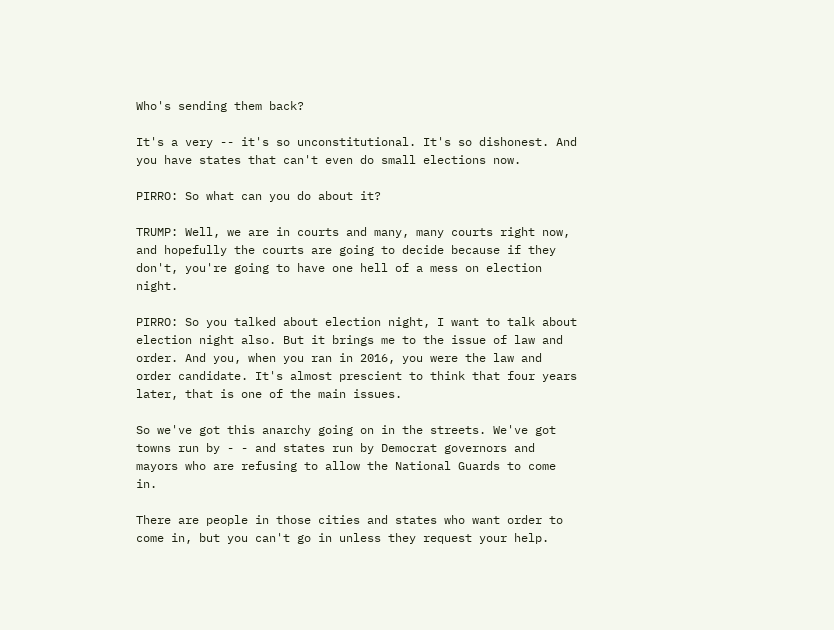Who's sending them back?

It's a very -- it's so unconstitutional. It's so dishonest. And you have states that can't even do small elections now.

PIRRO: So what can you do about it?

TRUMP: Well, we are in courts and many, many courts right now, and hopefully the courts are going to decide because if they don't, you're going to have one hell of a mess on election night.

PIRRO: So you talked about election night, I want to talk about election night also. But it brings me to the issue of law and order. And you, when you ran in 2016, you were the law and order candidate. It's almost prescient to think that four years later, that is one of the main issues.

So we've got this anarchy going on in the streets. We've got towns run by - - and states run by Democrat governors and mayors who are refusing to allow the National Guards to come in.

There are people in those cities and states who want order to come in, but you can't go in unless they request your help.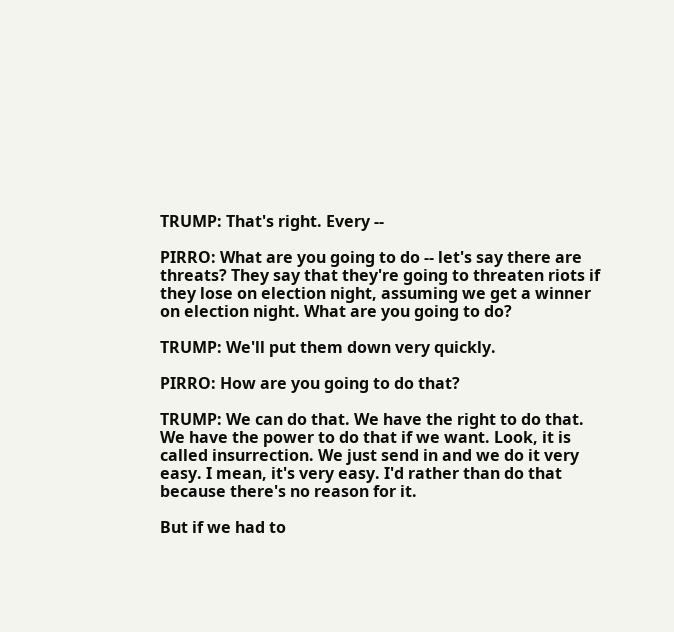TRUMP: That's right. Every --

PIRRO: What are you going to do -- let's say there are threats? They say that they're going to threaten riots if they lose on election night, assuming we get a winner on election night. What are you going to do?

TRUMP: We'll put them down very quickly.

PIRRO: How are you going to do that?

TRUMP: We can do that. We have the right to do that. We have the power to do that if we want. Look, it is called insurrection. We just send in and we do it very easy. I mean, it's very easy. I'd rather than do that because there's no reason for it.

But if we had to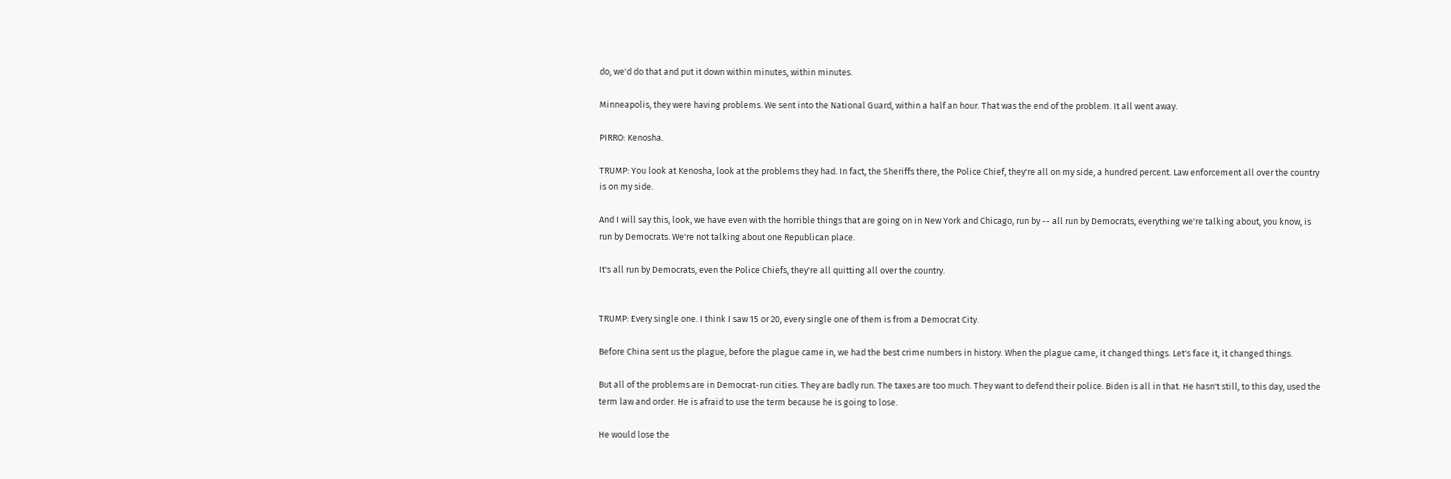do, we'd do that and put it down within minutes, within minutes.

Minneapolis, they were having problems. We sent into the National Guard, within a half an hour. That was the end of the problem. It all went away.

PIRRO: Kenosha.

TRUMP: You look at Kenosha, look at the problems they had. In fact, the Sheriffs there, the Police Chief, they're all on my side, a hundred percent. Law enforcement all over the country is on my side.

And I will say this, look, we have even with the horrible things that are going on in New York and Chicago, run by -- all run by Democrats, everything we're talking about, you know, is run by Democrats. We're not talking about one Republican place.

It's all run by Democrats, even the Police Chiefs, they're all quitting all over the country.


TRUMP: Every single one. I think I saw 15 or 20, every single one of them is from a Democrat City.

Before China sent us the plague, before the plague came in, we had the best crime numbers in history. When the plague came, it changed things. Let's face it, it changed things.

But all of the problems are in Democrat-run cities. They are badly run. The taxes are too much. They want to defend their police. Biden is all in that. He hasn't still, to this day, used the term law and order. He is afraid to use the term because he is going to lose.

He would lose the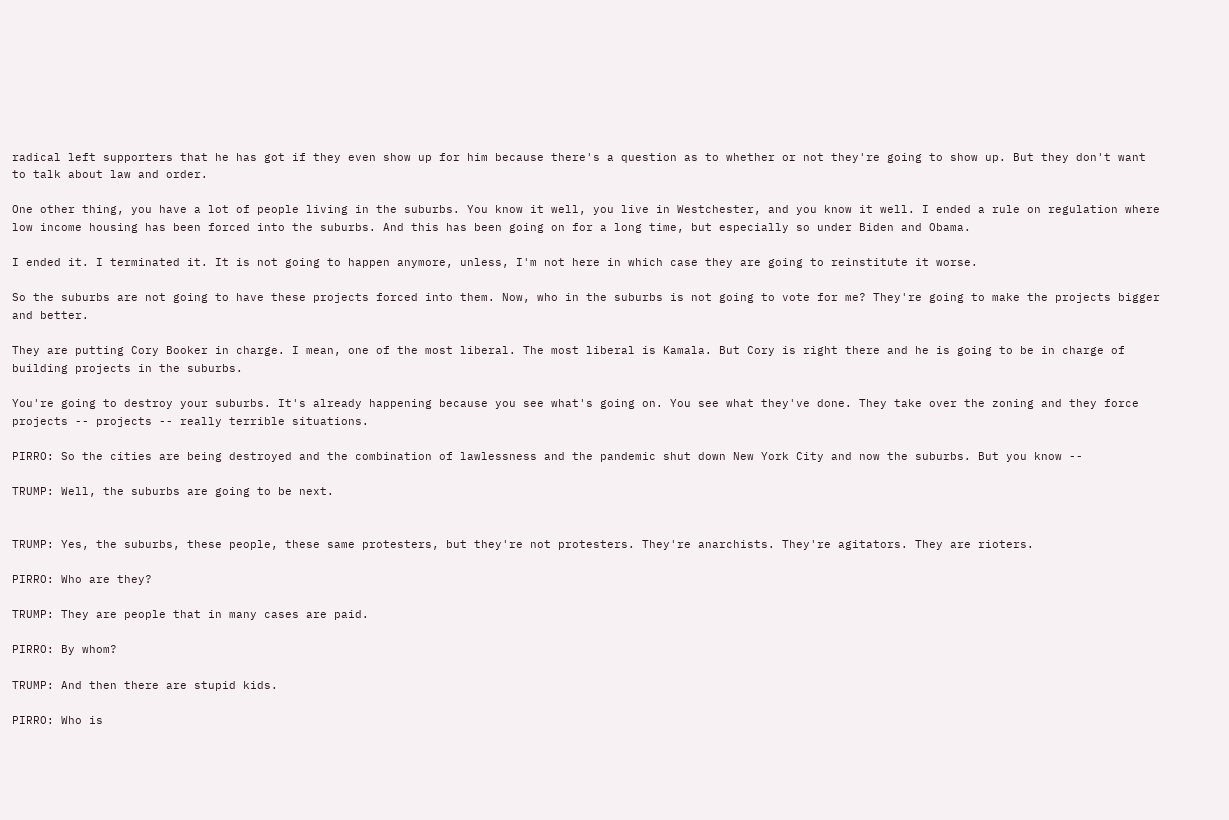radical left supporters that he has got if they even show up for him because there's a question as to whether or not they're going to show up. But they don't want to talk about law and order.

One other thing, you have a lot of people living in the suburbs. You know it well, you live in Westchester, and you know it well. I ended a rule on regulation where low income housing has been forced into the suburbs. And this has been going on for a long time, but especially so under Biden and Obama.

I ended it. I terminated it. It is not going to happen anymore, unless, I'm not here in which case they are going to reinstitute it worse.

So the suburbs are not going to have these projects forced into them. Now, who in the suburbs is not going to vote for me? They're going to make the projects bigger and better.

They are putting Cory Booker in charge. I mean, one of the most liberal. The most liberal is Kamala. But Cory is right there and he is going to be in charge of building projects in the suburbs.

You're going to destroy your suburbs. It's already happening because you see what's going on. You see what they've done. They take over the zoning and they force projects -- projects -- really terrible situations.

PIRRO: So the cities are being destroyed and the combination of lawlessness and the pandemic shut down New York City and now the suburbs. But you know --

TRUMP: Well, the suburbs are going to be next.


TRUMP: Yes, the suburbs, these people, these same protesters, but they're not protesters. They're anarchists. They're agitators. They are rioters.

PIRRO: Who are they?

TRUMP: They are people that in many cases are paid.

PIRRO: By whom?

TRUMP: And then there are stupid kids.

PIRRO: Who is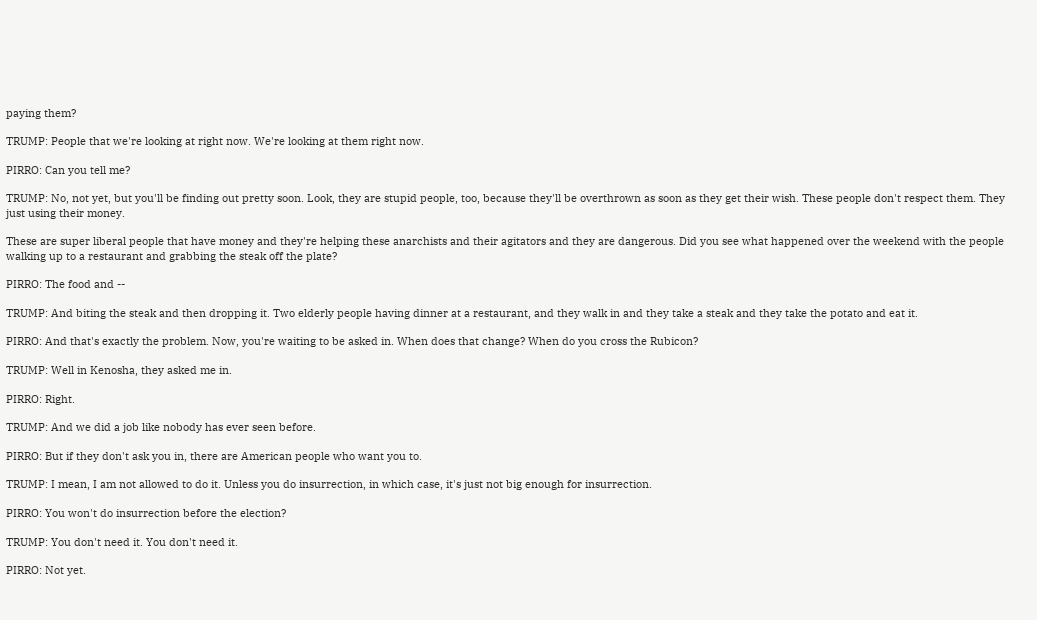paying them?

TRUMP: People that we're looking at right now. We're looking at them right now.

PIRRO: Can you tell me?

TRUMP: No, not yet, but you'll be finding out pretty soon. Look, they are stupid people, too, because they'll be overthrown as soon as they get their wish. These people don't respect them. They just using their money.

These are super liberal people that have money and they're helping these anarchists and their agitators and they are dangerous. Did you see what happened over the weekend with the people walking up to a restaurant and grabbing the steak off the plate?

PIRRO: The food and --

TRUMP: And biting the steak and then dropping it. Two elderly people having dinner at a restaurant, and they walk in and they take a steak and they take the potato and eat it.

PIRRO: And that's exactly the problem. Now, you're waiting to be asked in. When does that change? When do you cross the Rubicon?

TRUMP: Well in Kenosha, they asked me in.

PIRRO: Right.

TRUMP: And we did a job like nobody has ever seen before.

PIRRO: But if they don't ask you in, there are American people who want you to.

TRUMP: I mean, I am not allowed to do it. Unless you do insurrection, in which case, it's just not big enough for insurrection.

PIRRO: You won't do insurrection before the election?

TRUMP: You don't need it. You don't need it.

PIRRO: Not yet.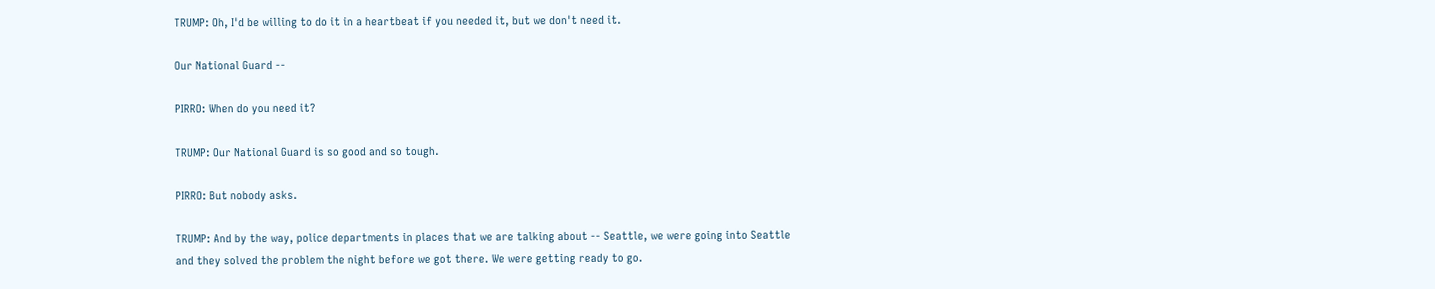TRUMP: Oh, I'd be willing to do it in a heartbeat if you needed it, but we don't need it.

Our National Guard --

PIRRO: When do you need it?

TRUMP: Our National Guard is so good and so tough.

PIRRO: But nobody asks.

TRUMP: And by the way, police departments in places that we are talking about -- Seattle, we were going into Seattle and they solved the problem the night before we got there. We were getting ready to go.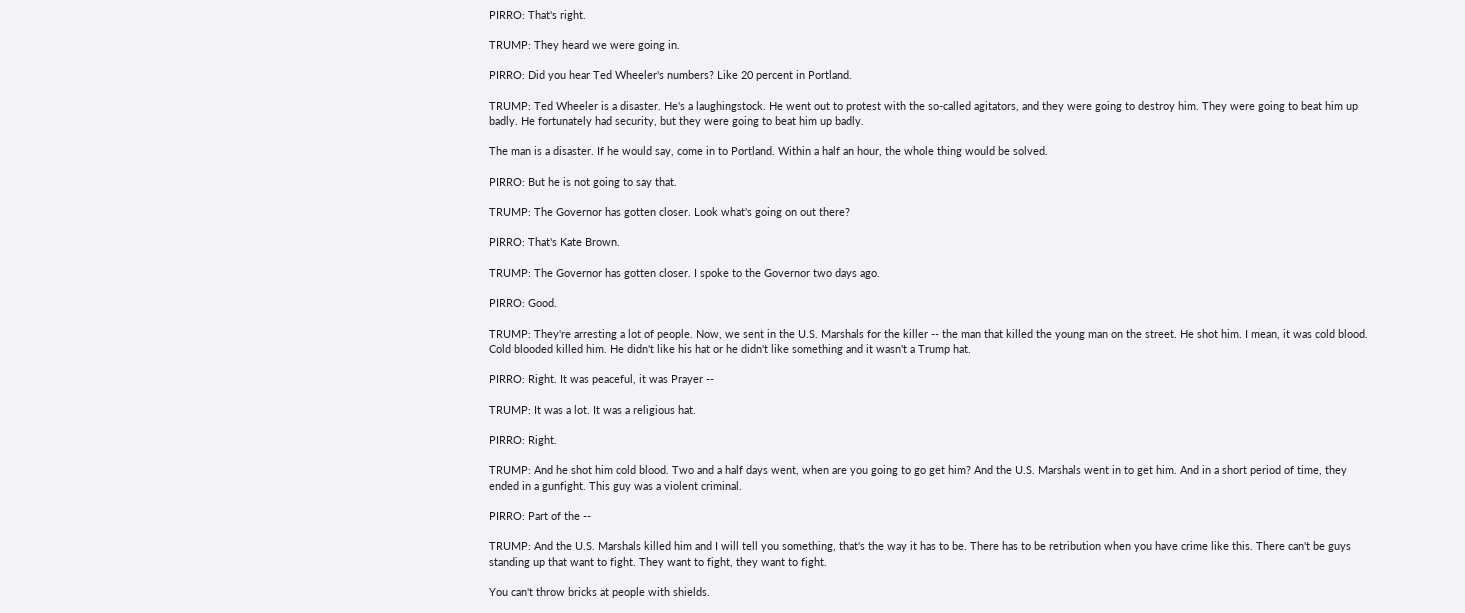PIRRO: That's right.

TRUMP: They heard we were going in.

PIRRO: Did you hear Ted Wheeler's numbers? Like 20 percent in Portland.

TRUMP: Ted Wheeler is a disaster. He's a laughingstock. He went out to protest with the so-called agitators, and they were going to destroy him. They were going to beat him up badly. He fortunately had security, but they were going to beat him up badly.

The man is a disaster. If he would say, come in to Portland. Within a half an hour, the whole thing would be solved.

PIRRO: But he is not going to say that.

TRUMP: The Governor has gotten closer. Look what's going on out there?

PIRRO: That's Kate Brown.

TRUMP: The Governor has gotten closer. I spoke to the Governor two days ago.

PIRRO: Good.

TRUMP: They're arresting a lot of people. Now, we sent in the U.S. Marshals for the killer -- the man that killed the young man on the street. He shot him. I mean, it was cold blood. Cold blooded killed him. He didn't like his hat or he didn't like something and it wasn't a Trump hat.

PIRRO: Right. It was peaceful, it was Prayer --

TRUMP: It was a lot. It was a religious hat.

PIRRO: Right.

TRUMP: And he shot him cold blood. Two and a half days went, when are you going to go get him? And the U.S. Marshals went in to get him. And in a short period of time, they ended in a gunfight. This guy was a violent criminal.

PIRRO: Part of the --

TRUMP: And the U.S. Marshals killed him and I will tell you something, that's the way it has to be. There has to be retribution when you have crime like this. There can't be guys standing up that want to fight. They want to fight, they want to fight.

You can't throw bricks at people with shields.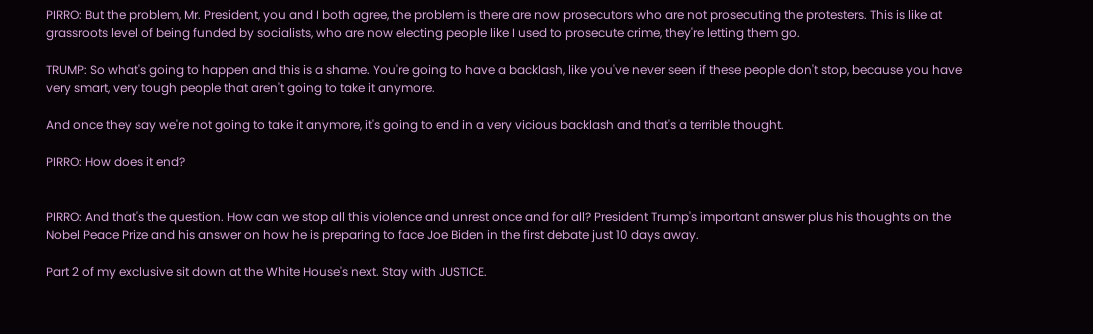PIRRO: But the problem, Mr. President, you and I both agree, the problem is there are now prosecutors who are not prosecuting the protesters. This is like at grassroots level of being funded by socialists, who are now electing people like I used to prosecute crime, they're letting them go.

TRUMP: So what's going to happen and this is a shame. You're going to have a backlash, like you've never seen if these people don't stop, because you have very smart, very tough people that aren't going to take it anymore.

And once they say we're not going to take it anymore, it's going to end in a very vicious backlash and that's a terrible thought.

PIRRO: How does it end?


PIRRO: And that's the question. How can we stop all this violence and unrest once and for all? President Trump's important answer plus his thoughts on the Nobel Peace Prize and his answer on how he is preparing to face Joe Biden in the first debate just 10 days away.

Part 2 of my exclusive sit down at the White House's next. Stay with JUSTICE.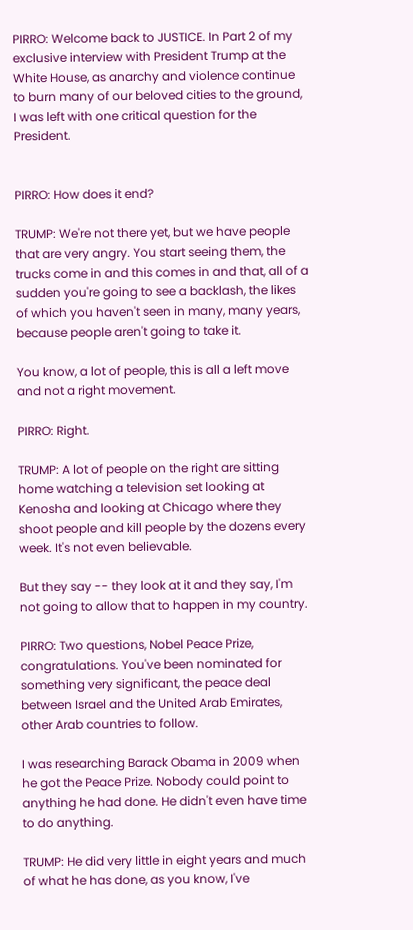PIRRO: Welcome back to JUSTICE. In Part 2 of my exclusive interview with President Trump at the White House, as anarchy and violence continue to burn many of our beloved cities to the ground, I was left with one critical question for the President.


PIRRO: How does it end?

TRUMP: We're not there yet, but we have people that are very angry. You start seeing them, the trucks come in and this comes in and that, all of a sudden you're going to see a backlash, the likes of which you haven't seen in many, many years, because people aren't going to take it.

You know, a lot of people, this is all a left move and not a right movement.

PIRRO: Right.

TRUMP: A lot of people on the right are sitting home watching a television set looking at Kenosha and looking at Chicago where they shoot people and kill people by the dozens every week. It's not even believable.

But they say -- they look at it and they say, I'm not going to allow that to happen in my country.

PIRRO: Two questions, Nobel Peace Prize, congratulations. You've been nominated for something very significant, the peace deal between Israel and the United Arab Emirates, other Arab countries to follow.

I was researching Barack Obama in 2009 when he got the Peace Prize. Nobody could point to anything he had done. He didn't even have time to do anything.

TRUMP: He did very little in eight years and much of what he has done, as you know, I've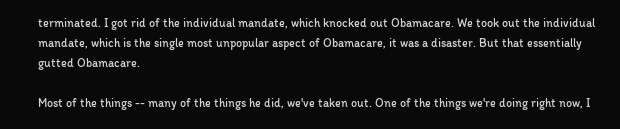terminated. I got rid of the individual mandate, which knocked out Obamacare. We took out the individual mandate, which is the single most unpopular aspect of Obamacare, it was a disaster. But that essentially gutted Obamacare.

Most of the things -- many of the things he did, we've taken out. One of the things we're doing right now, I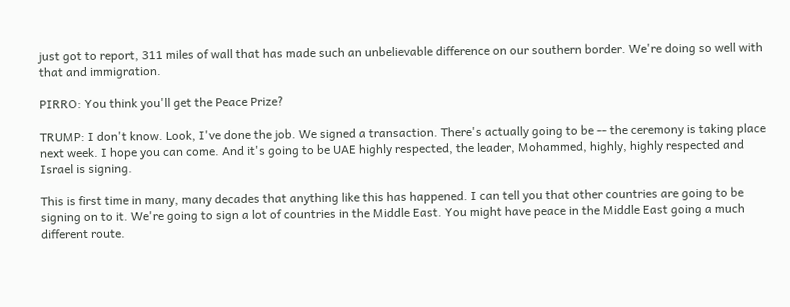just got to report, 311 miles of wall that has made such an unbelievable difference on our southern border. We're doing so well with that and immigration.

PIRRO: You think you'll get the Peace Prize?

TRUMP: I don't know. Look, I've done the job. We signed a transaction. There's actually going to be -- the ceremony is taking place next week. I hope you can come. And it's going to be UAE highly respected, the leader, Mohammed, highly, highly respected and Israel is signing.

This is first time in many, many decades that anything like this has happened. I can tell you that other countries are going to be signing on to it. We're going to sign a lot of countries in the Middle East. You might have peace in the Middle East going a much different route.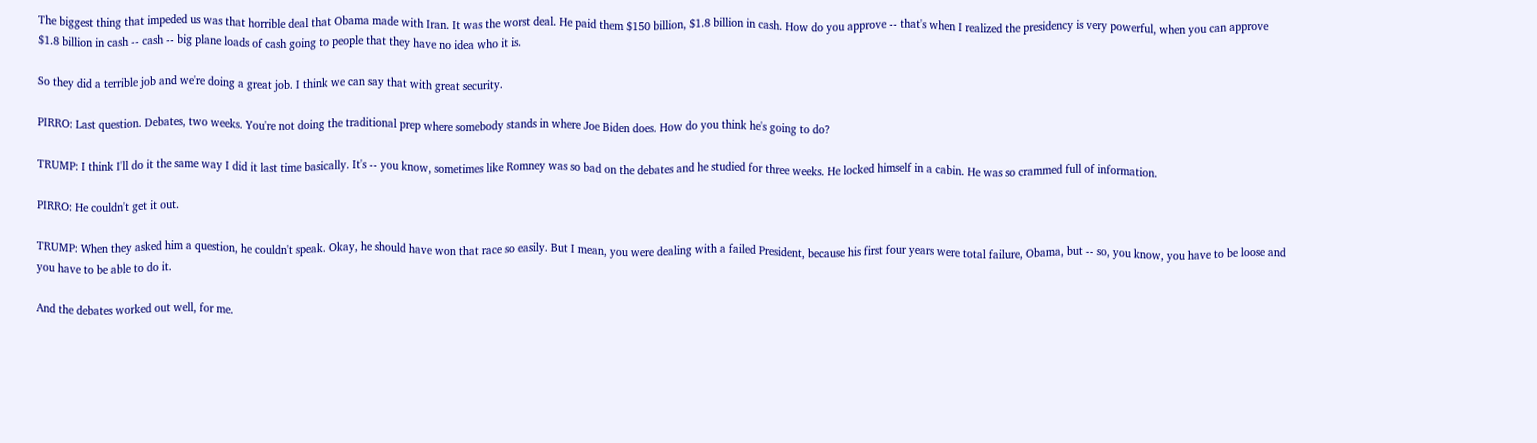The biggest thing that impeded us was that horrible deal that Obama made with Iran. It was the worst deal. He paid them $150 billion, $1.8 billion in cash. How do you approve -- that's when I realized the presidency is very powerful, when you can approve $1.8 billion in cash -- cash -- big plane loads of cash going to people that they have no idea who it is.

So they did a terrible job and we're doing a great job. I think we can say that with great security.

PIRRO: Last question. Debates, two weeks. You're not doing the traditional prep where somebody stands in where Joe Biden does. How do you think he's going to do?

TRUMP: I think I'll do it the same way I did it last time basically. It's -- you know, sometimes like Romney was so bad on the debates and he studied for three weeks. He locked himself in a cabin. He was so crammed full of information.

PIRRO: He couldn't get it out.

TRUMP: When they asked him a question, he couldn't speak. Okay, he should have won that race so easily. But I mean, you were dealing with a failed President, because his first four years were total failure, Obama, but -- so, you know, you have to be loose and you have to be able to do it.

And the debates worked out well, for me.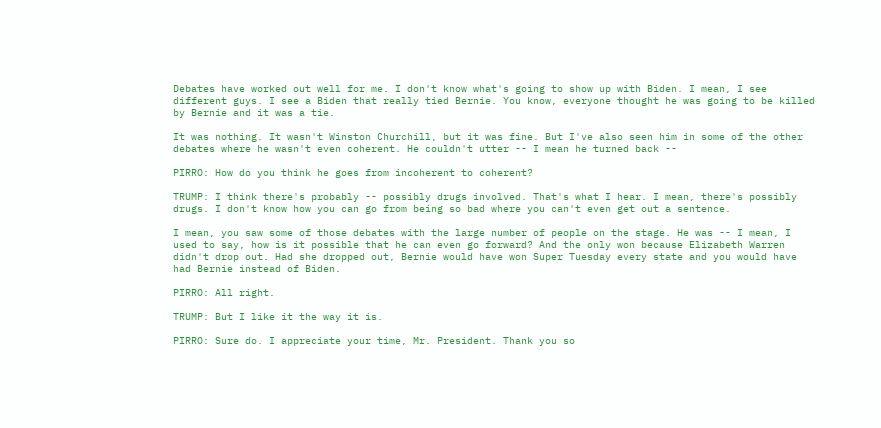Debates have worked out well for me. I don't know what's going to show up with Biden. I mean, I see different guys. I see a Biden that really tied Bernie. You know, everyone thought he was going to be killed by Bernie and it was a tie.

It was nothing. It wasn't Winston Churchill, but it was fine. But I've also seen him in some of the other debates where he wasn't even coherent. He couldn't utter -- I mean he turned back --

PIRRO: How do you think he goes from incoherent to coherent?

TRUMP: I think there's probably -- possibly drugs involved. That's what I hear. I mean, there's possibly drugs. I don't know how you can go from being so bad where you can't even get out a sentence.

I mean, you saw some of those debates with the large number of people on the stage. He was -- I mean, I used to say, how is it possible that he can even go forward? And the only won because Elizabeth Warren didn't drop out. Had she dropped out, Bernie would have won Super Tuesday every state and you would have had Bernie instead of Biden.

PIRRO: All right.

TRUMP: But I like it the way it is.

PIRRO: Sure do. I appreciate your time, Mr. President. Thank you so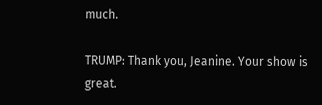much.

TRUMP: Thank you, Jeanine. Your show is great.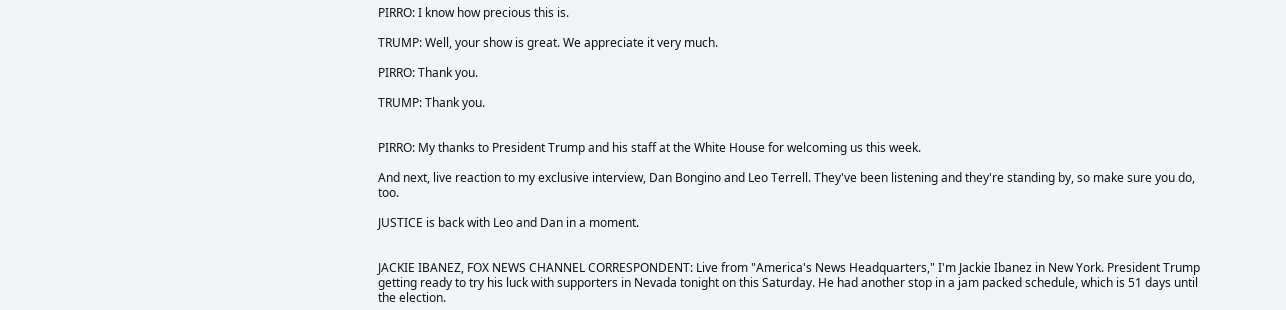PIRRO: I know how precious this is.

TRUMP: Well, your show is great. We appreciate it very much.

PIRRO: Thank you.

TRUMP: Thank you.


PIRRO: My thanks to President Trump and his staff at the White House for welcoming us this week.

And next, live reaction to my exclusive interview, Dan Bongino and Leo Terrell. They've been listening and they're standing by, so make sure you do, too.

JUSTICE is back with Leo and Dan in a moment.


JACKIE IBANEZ, FOX NEWS CHANNEL CORRESPONDENT: Live from "America's News Headquarters," I'm Jackie Ibanez in New York. President Trump getting ready to try his luck with supporters in Nevada tonight on this Saturday. He had another stop in a jam packed schedule, which is 51 days until the election.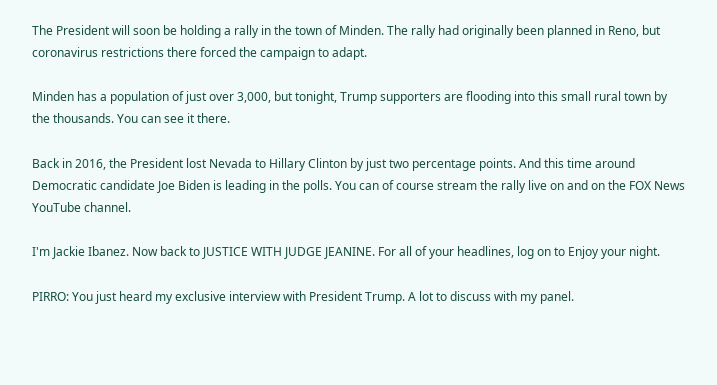The President will soon be holding a rally in the town of Minden. The rally had originally been planned in Reno, but coronavirus restrictions there forced the campaign to adapt.

Minden has a population of just over 3,000, but tonight, Trump supporters are flooding into this small rural town by the thousands. You can see it there.

Back in 2016, the President lost Nevada to Hillary Clinton by just two percentage points. And this time around Democratic candidate Joe Biden is leading in the polls. You can of course stream the rally live on and on the FOX News YouTube channel.

I'm Jackie Ibanez. Now back to JUSTICE WITH JUDGE JEANINE. For all of your headlines, log on to Enjoy your night.

PIRRO: You just heard my exclusive interview with President Trump. A lot to discuss with my panel.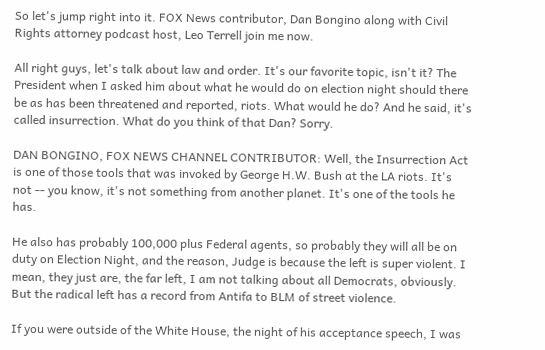So let's jump right into it. FOX News contributor, Dan Bongino along with Civil Rights attorney podcast host, Leo Terrell join me now.

All right guys, let's talk about law and order. It's our favorite topic, isn't it? The President when I asked him about what he would do on election night should there be as has been threatened and reported, riots. What would he do? And he said, it's called insurrection. What do you think of that Dan? Sorry.

DAN BONGINO, FOX NEWS CHANNEL CONTRIBUTOR: Well, the Insurrection Act is one of those tools that was invoked by George H.W. Bush at the LA riots. It's not -- you know, it's not something from another planet. It's one of the tools he has.

He also has probably 100,000 plus Federal agents, so probably they will all be on duty on Election Night, and the reason, Judge is because the left is super violent. I mean, they just are, the far left, I am not talking about all Democrats, obviously. But the radical left has a record from Antifa to BLM of street violence.

If you were outside of the White House, the night of his acceptance speech, I was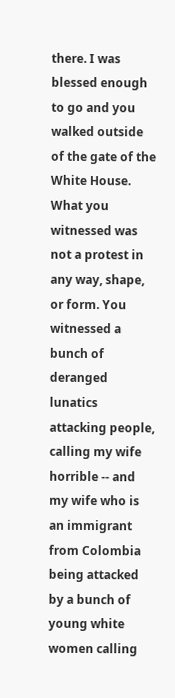there. I was blessed enough to go and you walked outside of the gate of the White House. What you witnessed was not a protest in any way, shape, or form. You witnessed a bunch of deranged lunatics attacking people, calling my wife horrible -- and my wife who is an immigrant from Colombia being attacked by a bunch of young white women calling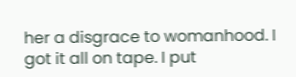her a disgrace to womanhood. I got it all on tape. I put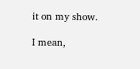it on my show.

I mean,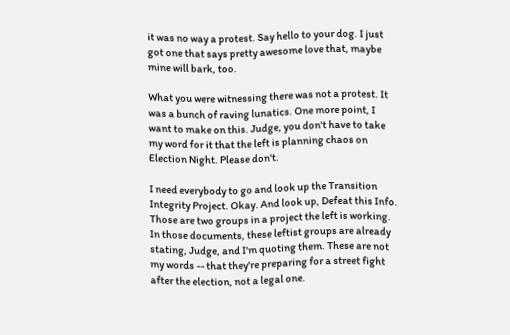it was no way a protest. Say hello to your dog. I just got one that says pretty awesome love that, maybe mine will bark, too.

What you were witnessing there was not a protest. It was a bunch of raving lunatics. One more point, I want to make on this. Judge, you don't have to take my word for it that the left is planning chaos on Election Night. Please don't.

I need everybody to go and look up the Transition Integrity Project. Okay. And look up, Defeat this Info. Those are two groups in a project the left is working. In those documents, these leftist groups are already stating, Judge, and I'm quoting them. These are not my words -- that they're preparing for a street fight after the election, not a legal one.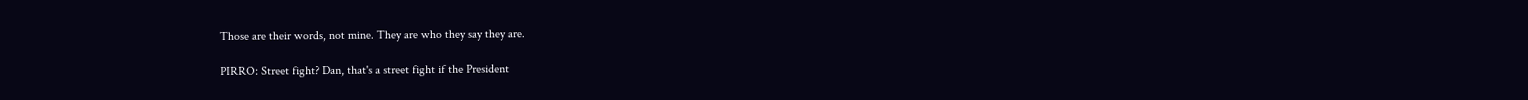Those are their words, not mine. They are who they say they are.

PIRRO: Street fight? Dan, that's a street fight if the President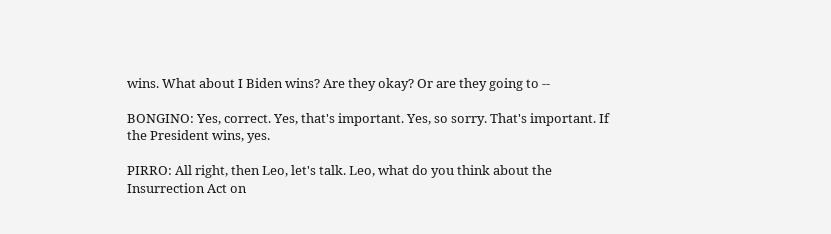wins. What about I Biden wins? Are they okay? Or are they going to --

BONGINO: Yes, correct. Yes, that's important. Yes, so sorry. That's important. If the President wins, yes.

PIRRO: All right, then Leo, let's talk. Leo, what do you think about the Insurrection Act on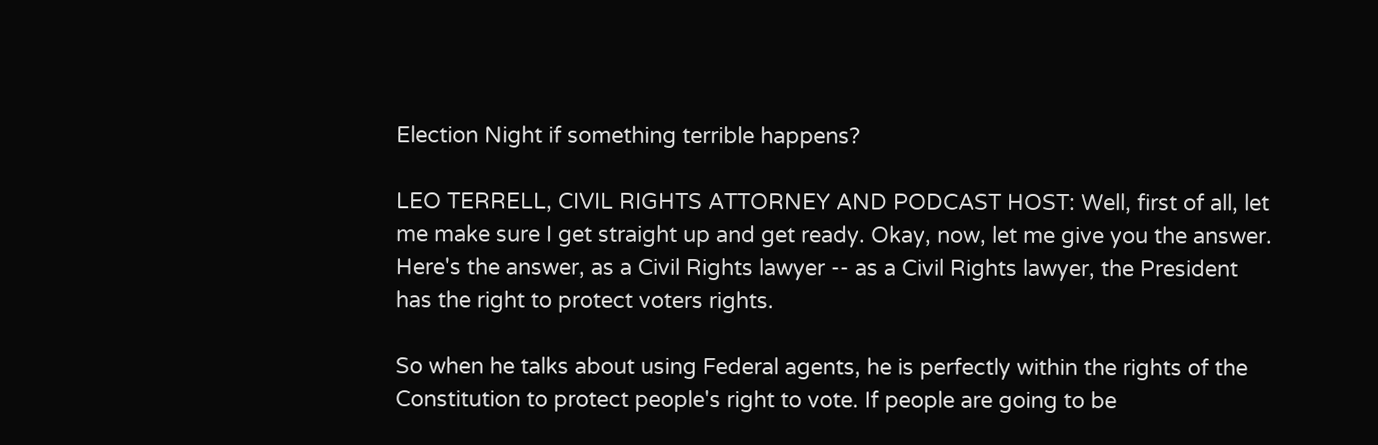Election Night if something terrible happens?

LEO TERRELL, CIVIL RIGHTS ATTORNEY AND PODCAST HOST: Well, first of all, let me make sure I get straight up and get ready. Okay, now, let me give you the answer. Here's the answer, as a Civil Rights lawyer -- as a Civil Rights lawyer, the President has the right to protect voters rights.

So when he talks about using Federal agents, he is perfectly within the rights of the Constitution to protect people's right to vote. If people are going to be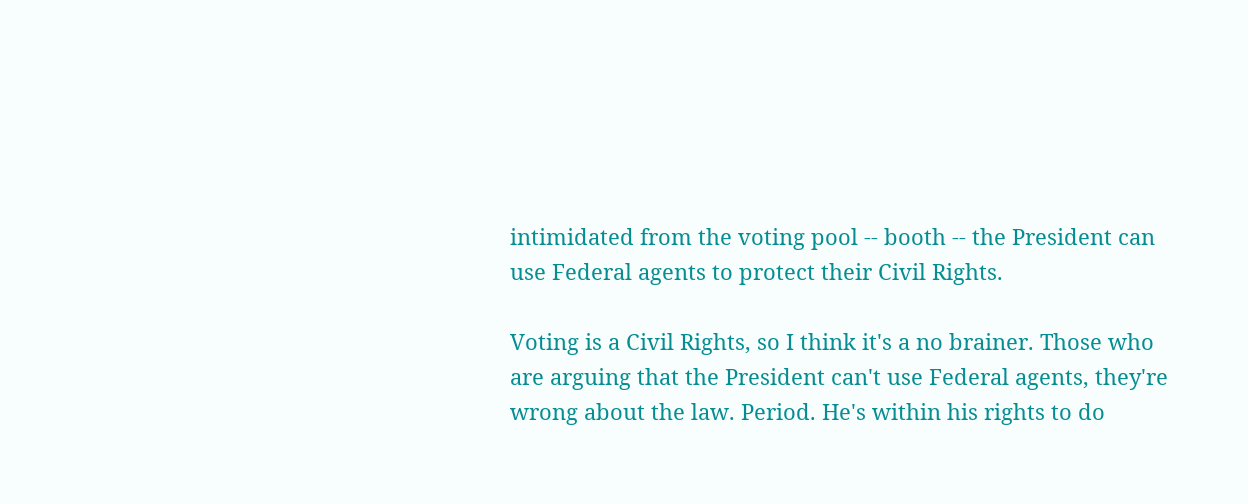intimidated from the voting pool -- booth -- the President can use Federal agents to protect their Civil Rights.

Voting is a Civil Rights, so I think it's a no brainer. Those who are arguing that the President can't use Federal agents, they're wrong about the law. Period. He's within his rights to do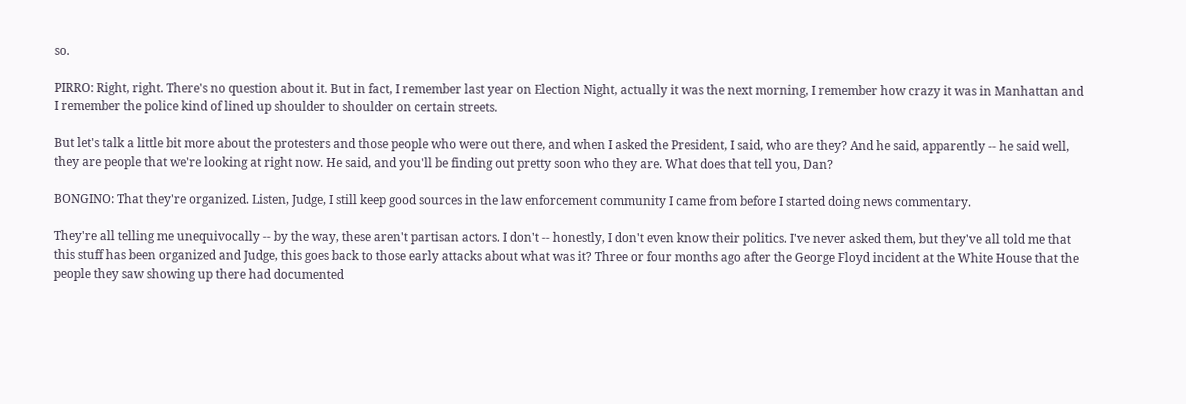so.

PIRRO: Right, right. There's no question about it. But in fact, I remember last year on Election Night, actually it was the next morning, I remember how crazy it was in Manhattan and I remember the police kind of lined up shoulder to shoulder on certain streets.

But let's talk a little bit more about the protesters and those people who were out there, and when I asked the President, I said, who are they? And he said, apparently -- he said well, they are people that we're looking at right now. He said, and you'll be finding out pretty soon who they are. What does that tell you, Dan?

BONGINO: That they're organized. Listen, Judge, I still keep good sources in the law enforcement community I came from before I started doing news commentary.

They're all telling me unequivocally -- by the way, these aren't partisan actors. I don't -- honestly, I don't even know their politics. I've never asked them, but they've all told me that this stuff has been organized and Judge, this goes back to those early attacks about what was it? Three or four months ago after the George Floyd incident at the White House that the people they saw showing up there had documented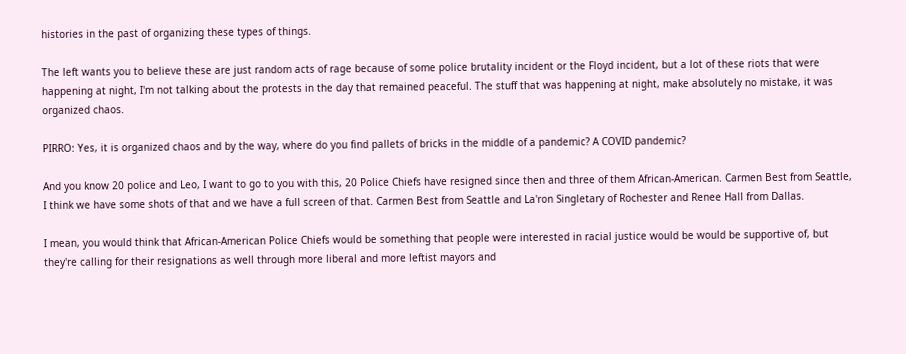histories in the past of organizing these types of things.

The left wants you to believe these are just random acts of rage because of some police brutality incident or the Floyd incident, but a lot of these riots that were happening at night, I'm not talking about the protests in the day that remained peaceful. The stuff that was happening at night, make absolutely no mistake, it was organized chaos.

PIRRO: Yes, it is organized chaos and by the way, where do you find pallets of bricks in the middle of a pandemic? A COVID pandemic?

And you know 20 police and Leo, I want to go to you with this, 20 Police Chiefs have resigned since then and three of them African-American. Carmen Best from Seattle, I think we have some shots of that and we have a full screen of that. Carmen Best from Seattle and La'ron Singletary of Rochester and Renee Hall from Dallas.

I mean, you would think that African-American Police Chiefs would be something that people were interested in racial justice would be would be supportive of, but they're calling for their resignations as well through more liberal and more leftist mayors and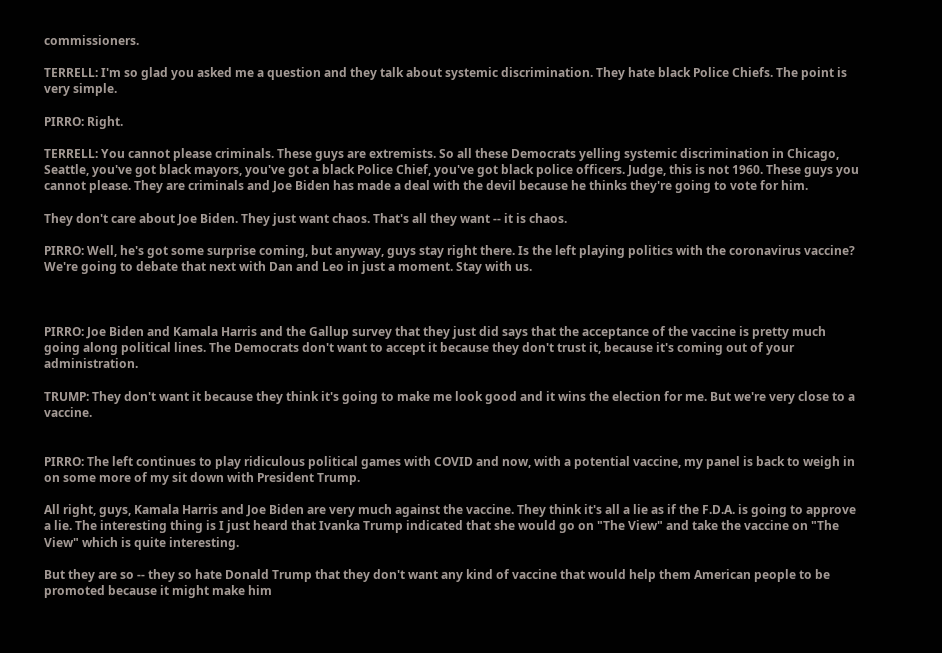commissioners.

TERRELL: I'm so glad you asked me a question and they talk about systemic discrimination. They hate black Police Chiefs. The point is very simple.

PIRRO: Right.

TERRELL: You cannot please criminals. These guys are extremists. So all these Democrats yelling systemic discrimination in Chicago, Seattle, you've got black mayors, you've got a black Police Chief, you've got black police officers. Judge, this is not 1960. These guys you cannot please. They are criminals and Joe Biden has made a deal with the devil because he thinks they're going to vote for him.

They don't care about Joe Biden. They just want chaos. That's all they want -- it is chaos.

PIRRO: Well, he's got some surprise coming, but anyway, guys stay right there. Is the left playing politics with the coronavirus vaccine? We're going to debate that next with Dan and Leo in just a moment. Stay with us.



PIRRO: Joe Biden and Kamala Harris and the Gallup survey that they just did says that the acceptance of the vaccine is pretty much going along political lines. The Democrats don't want to accept it because they don't trust it, because it's coming out of your administration.

TRUMP: They don't want it because they think it's going to make me look good and it wins the election for me. But we're very close to a vaccine.


PIRRO: The left continues to play ridiculous political games with COVID and now, with a potential vaccine, my panel is back to weigh in on some more of my sit down with President Trump.

All right, guys, Kamala Harris and Joe Biden are very much against the vaccine. They think it's all a lie as if the F.D.A. is going to approve a lie. The interesting thing is I just heard that Ivanka Trump indicated that she would go on "The View" and take the vaccine on "The View" which is quite interesting.

But they are so -- they so hate Donald Trump that they don't want any kind of vaccine that would help them American people to be promoted because it might make him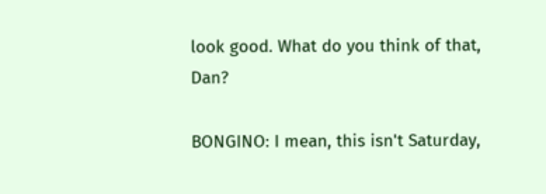look good. What do you think of that, Dan?

BONGINO: I mean, this isn't Saturday,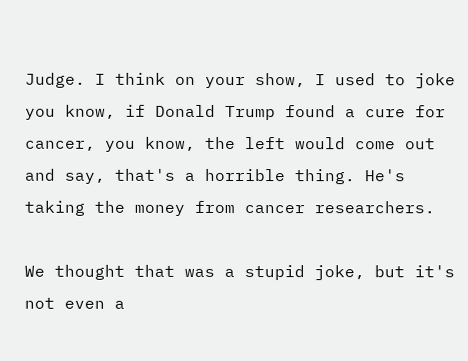Judge. I think on your show, I used to joke you know, if Donald Trump found a cure for cancer, you know, the left would come out and say, that's a horrible thing. He's taking the money from cancer researchers.

We thought that was a stupid joke, but it's not even a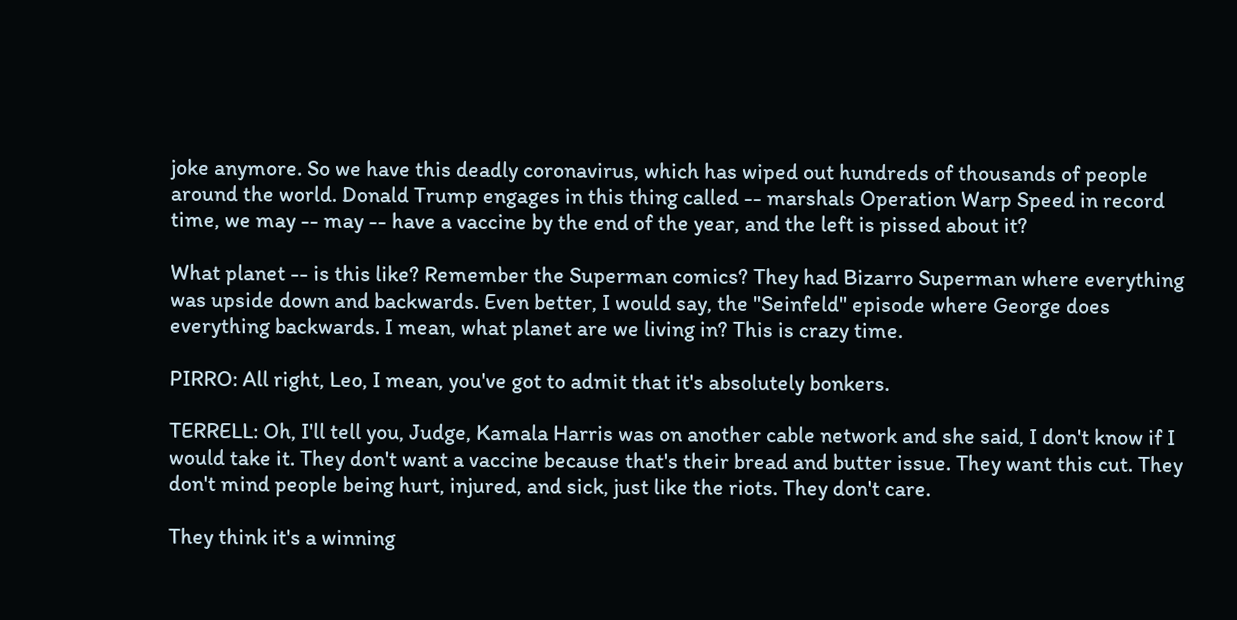joke anymore. So we have this deadly coronavirus, which has wiped out hundreds of thousands of people around the world. Donald Trump engages in this thing called -- marshals Operation Warp Speed in record time, we may -- may -- have a vaccine by the end of the year, and the left is pissed about it?

What planet -- is this like? Remember the Superman comics? They had Bizarro Superman where everything was upside down and backwards. Even better, I would say, the "Seinfeld" episode where George does everything backwards. I mean, what planet are we living in? This is crazy time.

PIRRO: All right, Leo, I mean, you've got to admit that it's absolutely bonkers.

TERRELL: Oh, I'll tell you, Judge, Kamala Harris was on another cable network and she said, I don't know if I would take it. They don't want a vaccine because that's their bread and butter issue. They want this cut. They don't mind people being hurt, injured, and sick, just like the riots. They don't care.

They think it's a winning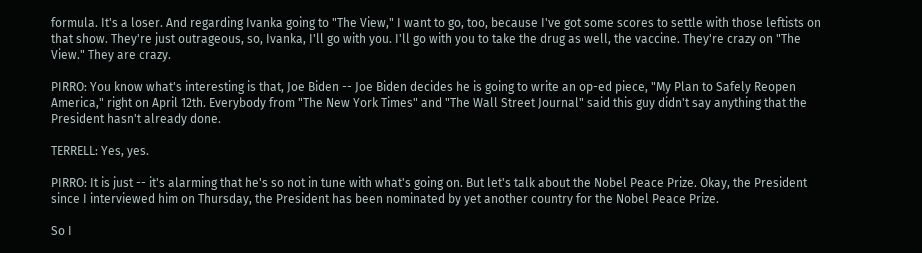formula. It's a loser. And regarding Ivanka going to "The View," I want to go, too, because I've got some scores to settle with those leftists on that show. They're just outrageous, so, Ivanka, I'll go with you. I'll go with you to take the drug as well, the vaccine. They're crazy on "The View." They are crazy.

PIRRO: You know what's interesting is that, Joe Biden -- Joe Biden decides he is going to write an op-ed piece, "My Plan to Safely Reopen America," right on April 12th. Everybody from "The New York Times" and "The Wall Street Journal" said this guy didn't say anything that the President hasn't already done.

TERRELL: Yes, yes.

PIRRO: It is just -- it's alarming that he's so not in tune with what's going on. But let's talk about the Nobel Peace Prize. Okay, the President since I interviewed him on Thursday, the President has been nominated by yet another country for the Nobel Peace Prize.

So I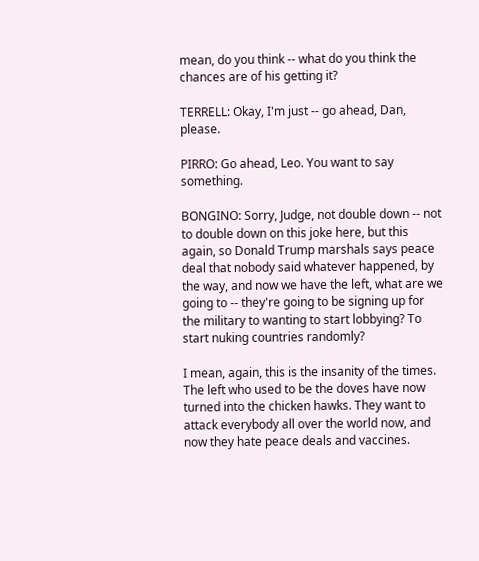mean, do you think -- what do you think the chances are of his getting it?

TERRELL: Okay, I'm just -- go ahead, Dan, please.

PIRRO: Go ahead, Leo. You want to say something.

BONGINO: Sorry, Judge, not double down -- not to double down on this joke here, but this again, so Donald Trump marshals says peace deal that nobody said whatever happened, by the way, and now we have the left, what are we going to -- they're going to be signing up for the military to wanting to start lobbying? To start nuking countries randomly?

I mean, again, this is the insanity of the times. The left who used to be the doves have now turned into the chicken hawks. They want to attack everybody all over the world now, and now they hate peace deals and vaccines.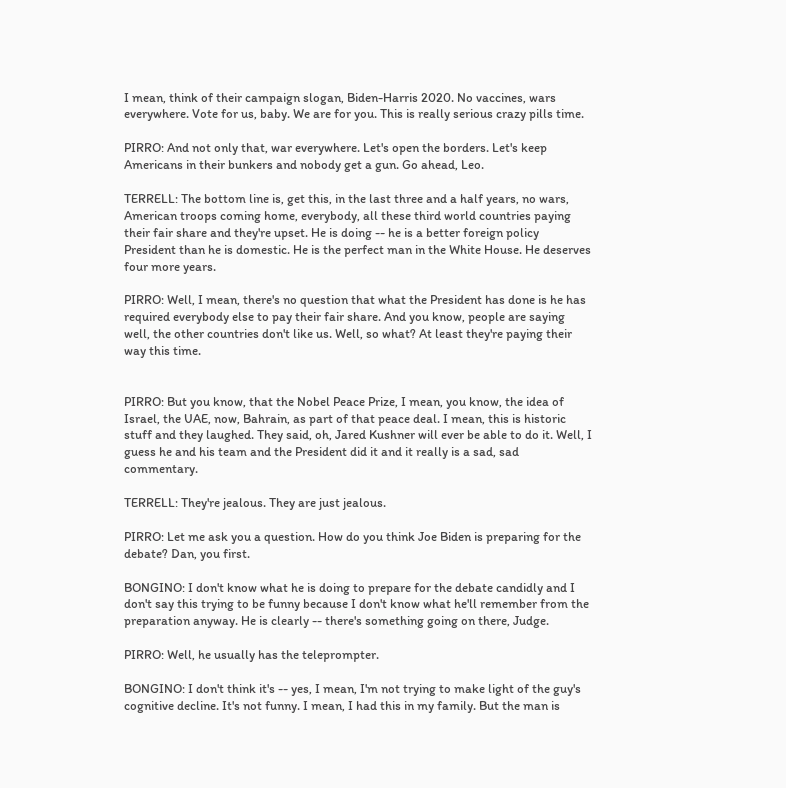I mean, think of their campaign slogan, Biden-Harris 2020. No vaccines, wars everywhere. Vote for us, baby. We are for you. This is really serious crazy pills time.

PIRRO: And not only that, war everywhere. Let's open the borders. Let's keep Americans in their bunkers and nobody get a gun. Go ahead, Leo.

TERRELL: The bottom line is, get this, in the last three and a half years, no wars, American troops coming home, everybody, all these third world countries paying their fair share and they're upset. He is doing -- he is a better foreign policy President than he is domestic. He is the perfect man in the White House. He deserves four more years.

PIRRO: Well, I mean, there's no question that what the President has done is he has required everybody else to pay their fair share. And you know, people are saying well, the other countries don't like us. Well, so what? At least they're paying their way this time.


PIRRO: But you know, that the Nobel Peace Prize, I mean, you know, the idea of Israel, the UAE, now, Bahrain, as part of that peace deal. I mean, this is historic stuff and they laughed. They said, oh, Jared Kushner will ever be able to do it. Well, I guess he and his team and the President did it and it really is a sad, sad commentary.

TERRELL: They're jealous. They are just jealous.

PIRRO: Let me ask you a question. How do you think Joe Biden is preparing for the debate? Dan, you first.

BONGINO: I don't know what he is doing to prepare for the debate candidly and I don't say this trying to be funny because I don't know what he'll remember from the preparation anyway. He is clearly -- there's something going on there, Judge.

PIRRO: Well, he usually has the teleprompter.

BONGINO: I don't think it's -- yes, I mean, I'm not trying to make light of the guy's cognitive decline. It's not funny. I mean, I had this in my family. But the man is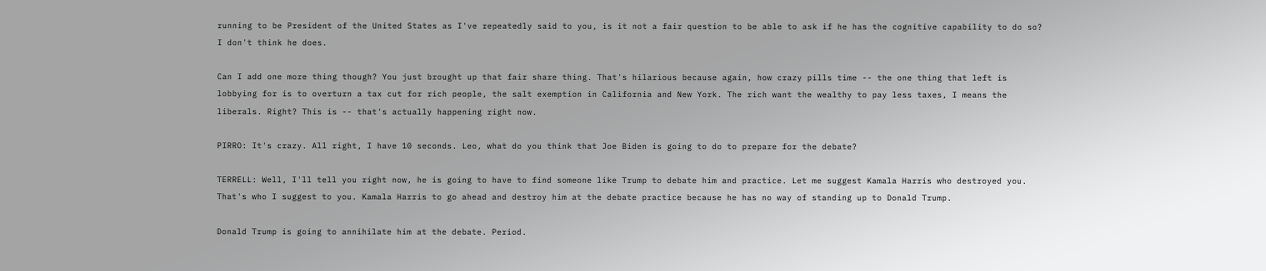running to be President of the United States as I've repeatedly said to you, is it not a fair question to be able to ask if he has the cognitive capability to do so? I don't think he does.

Can I add one more thing though? You just brought up that fair share thing. That's hilarious because again, how crazy pills time -- the one thing that left is lobbying for is to overturn a tax cut for rich people, the salt exemption in California and New York. The rich want the wealthy to pay less taxes, I means the liberals. Right? This is -- that's actually happening right now.

PIRRO: It's crazy. All right, I have 10 seconds. Leo, what do you think that Joe Biden is going to do to prepare for the debate?

TERRELL: Well, I'll tell you right now, he is going to have to find someone like Trump to debate him and practice. Let me suggest Kamala Harris who destroyed you. That's who I suggest to you. Kamala Harris to go ahead and destroy him at the debate practice because he has no way of standing up to Donald Trump.

Donald Trump is going to annihilate him at the debate. Period.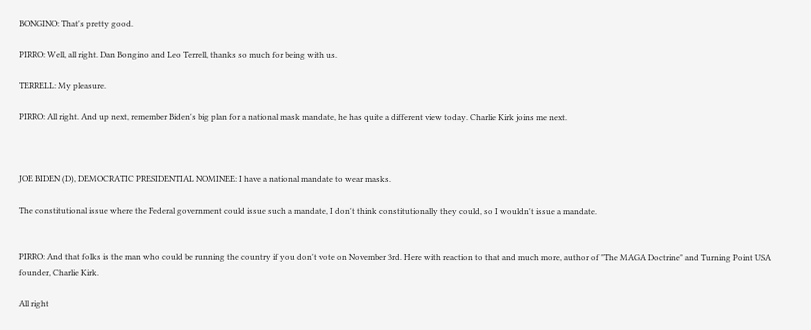BONGINO: That's pretty good.

PIRRO: Well, all right. Dan Bongino and Leo Terrell, thanks so much for being with us.

TERRELL: My pleasure.

PIRRO: All right. And up next, remember Biden's big plan for a national mask mandate, he has quite a different view today. Charlie Kirk joins me next.



JOE BIDEN (D), DEMOCRATIC PRESIDENTIAL NOMINEE: I have a national mandate to wear masks.

The constitutional issue where the Federal government could issue such a mandate, I don't think constitutionally they could, so I wouldn't issue a mandate.


PIRRO: And that folks is the man who could be running the country if you don't vote on November 3rd. Here with reaction to that and much more, author of "The MAGA Doctrine" and Turning Point USA founder, Charlie Kirk.

All right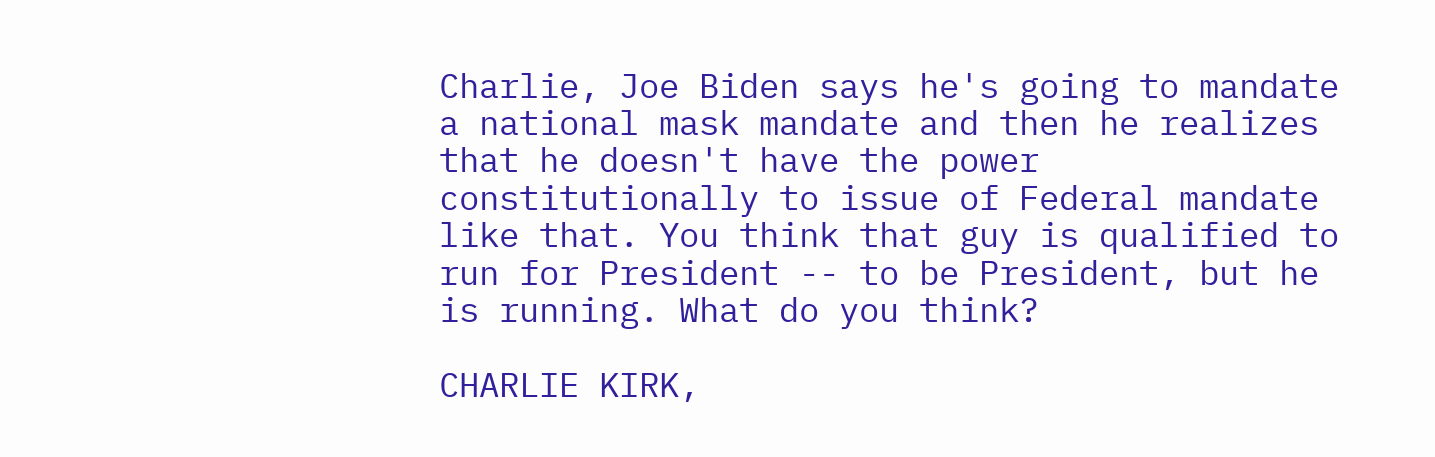Charlie, Joe Biden says he's going to mandate a national mask mandate and then he realizes that he doesn't have the power constitutionally to issue of Federal mandate like that. You think that guy is qualified to run for President -- to be President, but he is running. What do you think?

CHARLIE KIRK,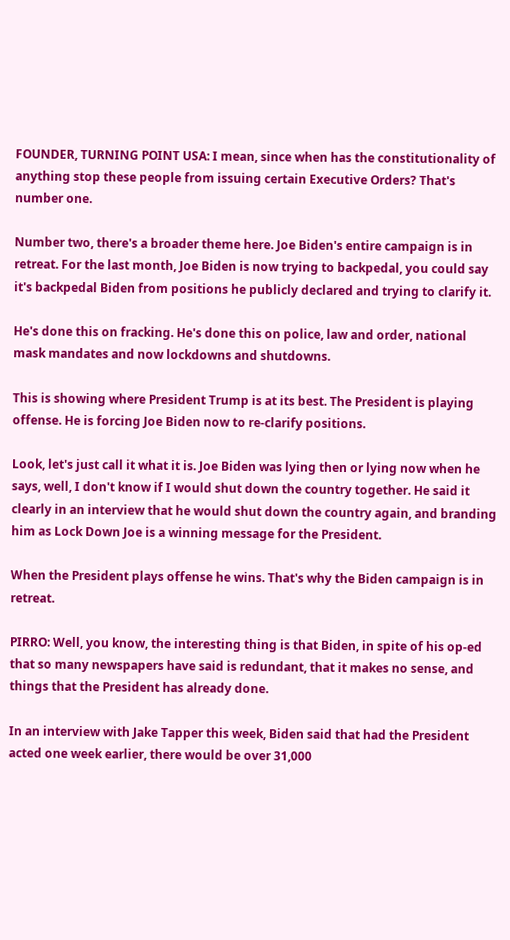FOUNDER, TURNING POINT USA: I mean, since when has the constitutionality of anything stop these people from issuing certain Executive Orders? That's number one.

Number two, there's a broader theme here. Joe Biden's entire campaign is in retreat. For the last month, Joe Biden is now trying to backpedal, you could say it's backpedal Biden from positions he publicly declared and trying to clarify it.

He's done this on fracking. He's done this on police, law and order, national mask mandates and now lockdowns and shutdowns.

This is showing where President Trump is at its best. The President is playing offense. He is forcing Joe Biden now to re-clarify positions.

Look, let's just call it what it is. Joe Biden was lying then or lying now when he says, well, I don't know if I would shut down the country together. He said it clearly in an interview that he would shut down the country again, and branding him as Lock Down Joe is a winning message for the President.

When the President plays offense he wins. That's why the Biden campaign is in retreat.

PIRRO: Well, you know, the interesting thing is that Biden, in spite of his op-ed that so many newspapers have said is redundant, that it makes no sense, and things that the President has already done.

In an interview with Jake Tapper this week, Biden said that had the President acted one week earlier, there would be over 31,000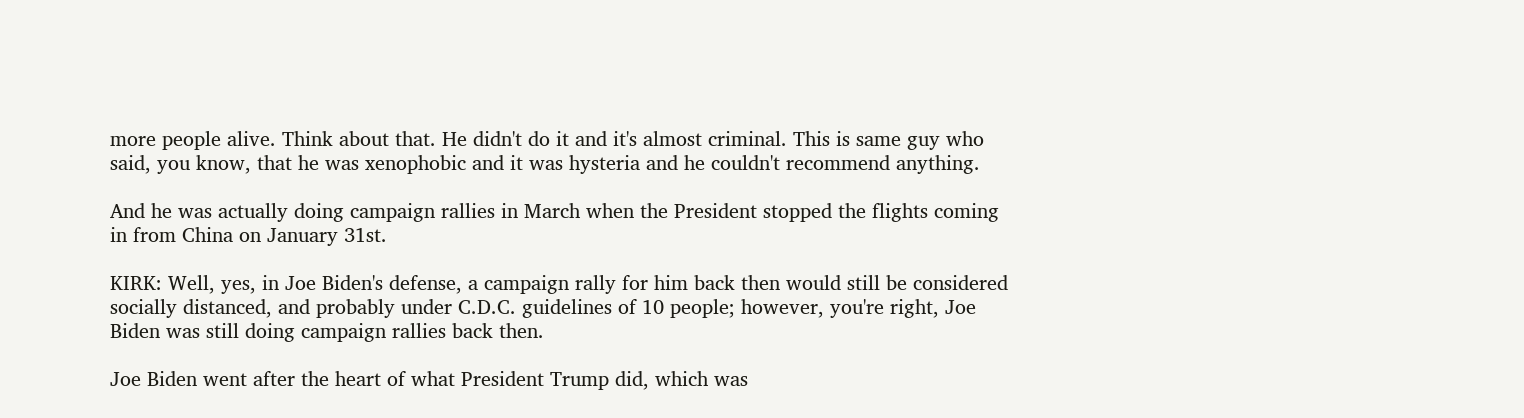more people alive. Think about that. He didn't do it and it's almost criminal. This is same guy who said, you know, that he was xenophobic and it was hysteria and he couldn't recommend anything.

And he was actually doing campaign rallies in March when the President stopped the flights coming in from China on January 31st.

KIRK: Well, yes, in Joe Biden's defense, a campaign rally for him back then would still be considered socially distanced, and probably under C.D.C. guidelines of 10 people; however, you're right, Joe Biden was still doing campaign rallies back then.

Joe Biden went after the heart of what President Trump did, which was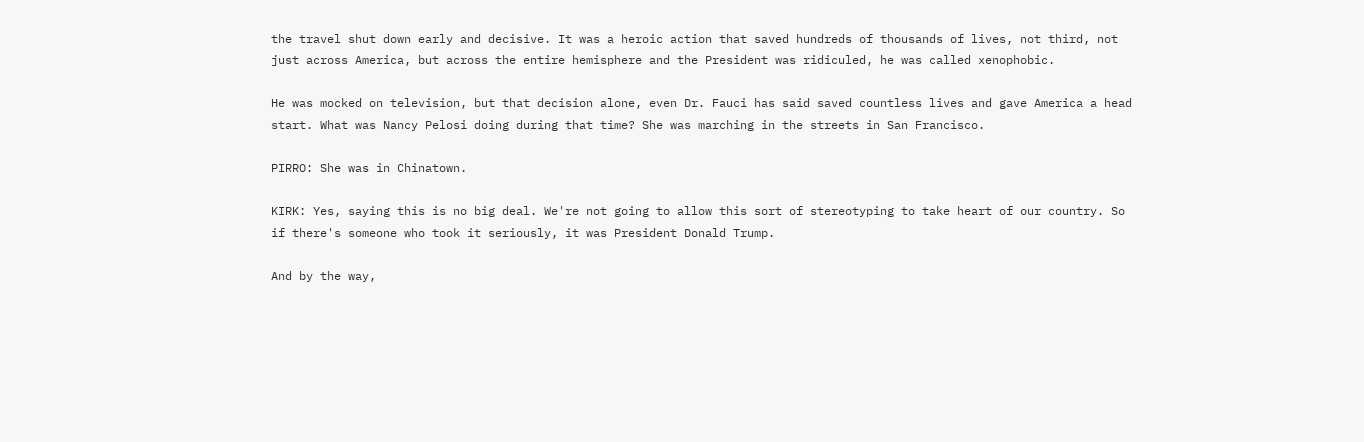the travel shut down early and decisive. It was a heroic action that saved hundreds of thousands of lives, not third, not just across America, but across the entire hemisphere and the President was ridiculed, he was called xenophobic.

He was mocked on television, but that decision alone, even Dr. Fauci has said saved countless lives and gave America a head start. What was Nancy Pelosi doing during that time? She was marching in the streets in San Francisco.

PIRRO: She was in Chinatown.

KIRK: Yes, saying this is no big deal. We're not going to allow this sort of stereotyping to take heart of our country. So if there's someone who took it seriously, it was President Donald Trump.

And by the way,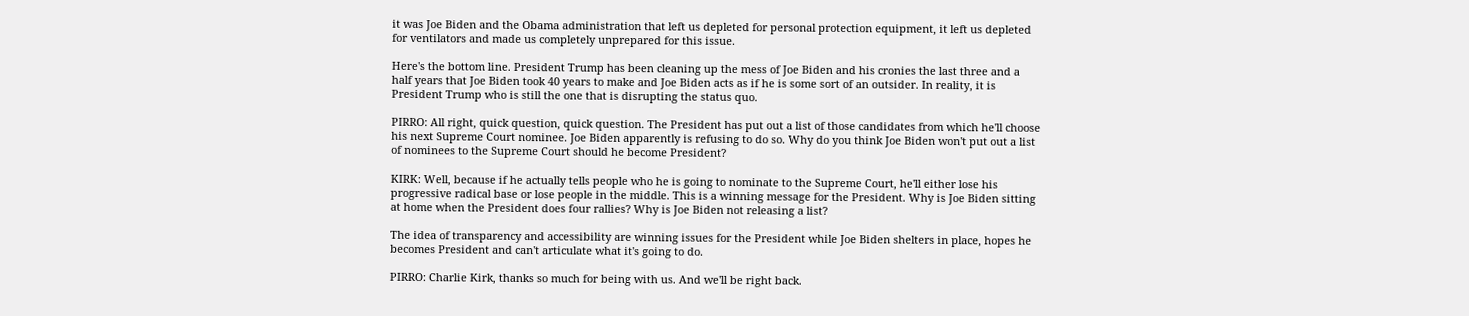it was Joe Biden and the Obama administration that left us depleted for personal protection equipment, it left us depleted for ventilators and made us completely unprepared for this issue.

Here's the bottom line. President Trump has been cleaning up the mess of Joe Biden and his cronies the last three and a half years that Joe Biden took 40 years to make and Joe Biden acts as if he is some sort of an outsider. In reality, it is President Trump who is still the one that is disrupting the status quo.

PIRRO: All right, quick question, quick question. The President has put out a list of those candidates from which he'll choose his next Supreme Court nominee. Joe Biden apparently is refusing to do so. Why do you think Joe Biden won't put out a list of nominees to the Supreme Court should he become President?

KIRK: Well, because if he actually tells people who he is going to nominate to the Supreme Court, he'll either lose his progressive radical base or lose people in the middle. This is a winning message for the President. Why is Joe Biden sitting at home when the President does four rallies? Why is Joe Biden not releasing a list?

The idea of transparency and accessibility are winning issues for the President while Joe Biden shelters in place, hopes he becomes President and can't articulate what it's going to do.

PIRRO: Charlie Kirk, thanks so much for being with us. And we'll be right back.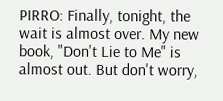PIRRO: Finally, tonight, the wait is almost over. My new book, "Don't Lie to Me" is almost out. But don't worry,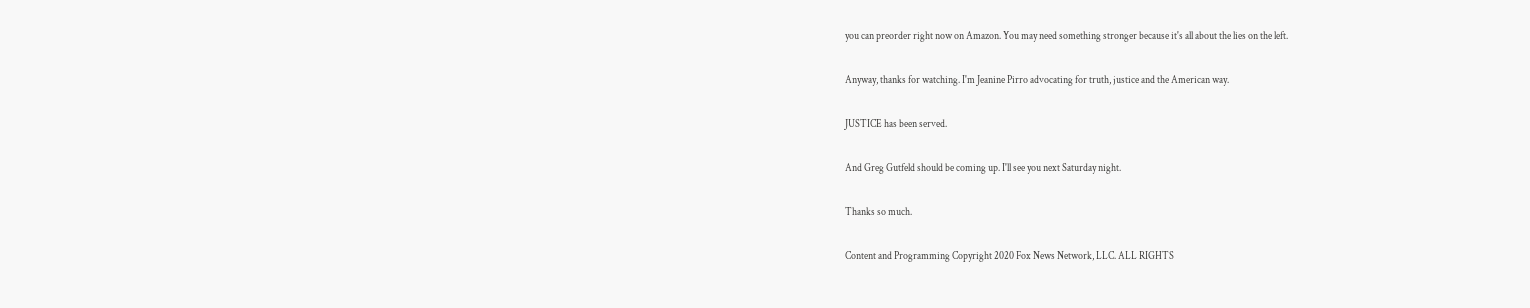you can preorder right now on Amazon. You may need something stronger because it's all about the lies on the left.

Anyway, thanks for watching. I'm Jeanine Pirro advocating for truth, justice and the American way.

JUSTICE has been served.

And Greg Gutfeld should be coming up. I'll see you next Saturday night.

Thanks so much.

Content and Programming Copyright 2020 Fox News Network, LLC. ALL RIGHTS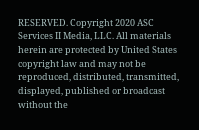RESERVED. Copyright 2020 ASC Services II Media, LLC. All materials herein are protected by United States copyright law and may not be reproduced, distributed, transmitted, displayed, published or broadcast without the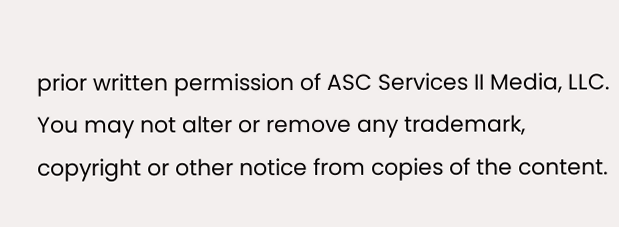prior written permission of ASC Services II Media, LLC. You may not alter or remove any trademark, copyright or other notice from copies of the content.